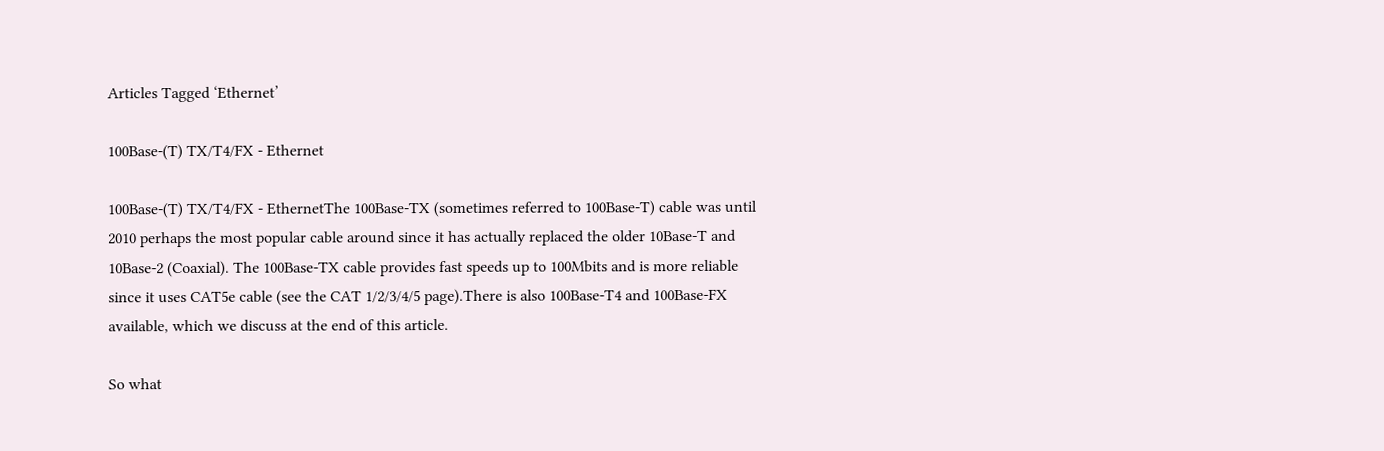Articles Tagged ‘Ethernet’

100Base-(T) TX/T4/FX - Ethernet

100Base-(T) TX/T4/FX - EthernetThe 100Base-TX (sometimes referred to 100Base-T) cable was until 2010 perhaps the most popular cable around since it has actually replaced the older 10Base-T and 10Base-2 (Coaxial). The 100Base-TX cable provides fast speeds up to 100Mbits and is more reliable since it uses CAT5e cable (see the CAT 1/2/3/4/5 page).There is also 100Base-T4 and 100Base-FX available, which we discuss at the end of this article.

So what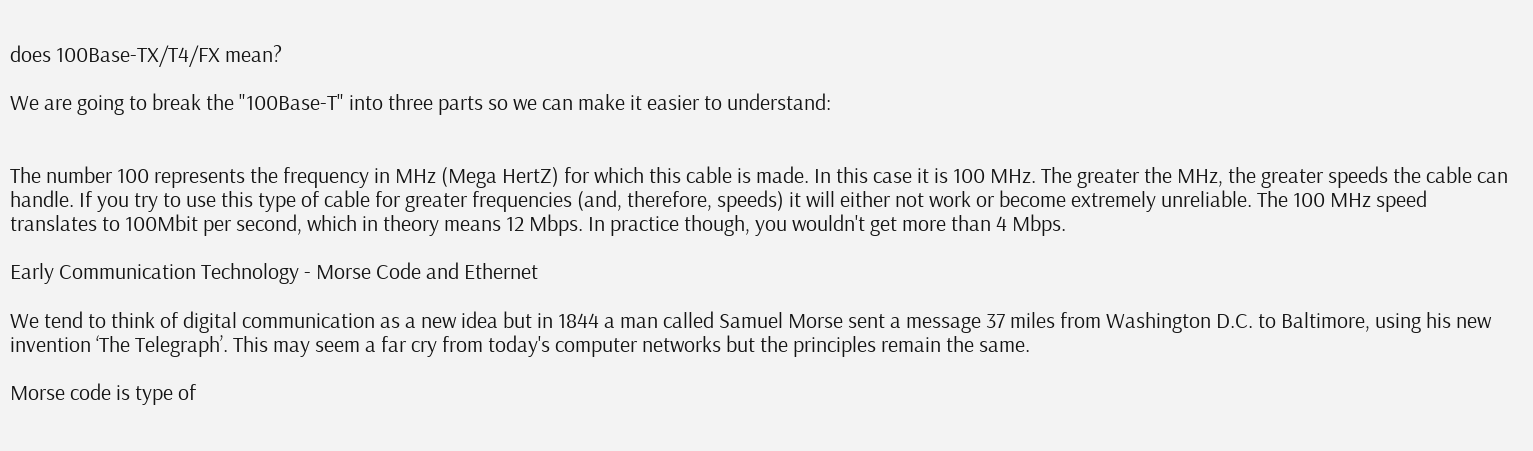does 100Base-TX/T4/FX mean?

We are going to break the "100Base-T" into three parts so we can make it easier to understand:


The number 100 represents the frequency in MHz (Mega HertZ) for which this cable is made. In this case it is 100 MHz. The greater the MHz, the greater speeds the cable can handle. If you try to use this type of cable for greater frequencies (and, therefore, speeds) it will either not work or become extremely unreliable. The 100 MHz speed translates to 100Mbit per second, which in theory means 12 Mbps. In practice though, you wouldn't get more than 4 Mbps.

Early Communication Technology - Morse Code and Ethernet

We tend to think of digital communication as a new idea but in 1844 a man called Samuel Morse sent a message 37 miles from Washington D.C. to Baltimore, using his new invention ‘The Telegraph’. This may seem a far cry from today's computer networks but the principles remain the same.

Morse code is type of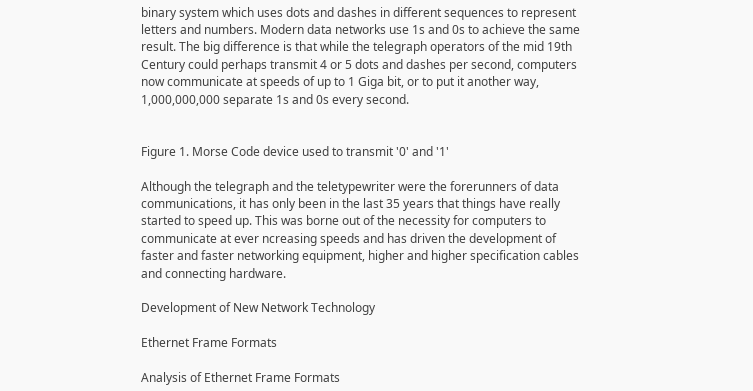binary system which uses dots and dashes in different sequences to represent letters and numbers. Modern data networks use 1s and 0s to achieve the same result. The big difference is that while the telegraph operators of the mid 19th Century could perhaps transmit 4 or 5 dots and dashes per second, computers now communicate at speeds of up to 1 Giga bit, or to put it another way, 1,000,000,000 separate 1s and 0s every second.


Figure 1. Morse Code device used to transmit '0' and '1'

Although the telegraph and the teletypewriter were the forerunners of data communications, it has only been in the last 35 years that things have really started to speed up. This was borne out of the necessity for computers to communicate at ever ncreasing speeds and has driven the development of faster and faster networking equipment, higher and higher specification cables and connecting hardware.

Development of New Network Technology

Ethernet Frame Formats

Analysis of Ethernet Frame Formats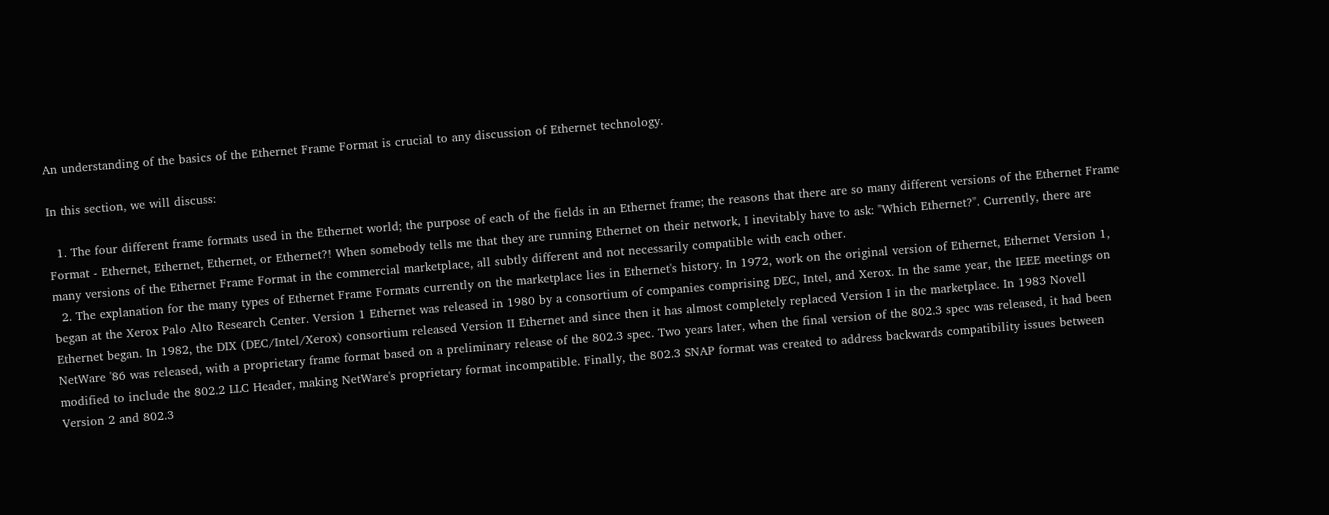An understanding of the basics of the Ethernet Frame Format is crucial to any discussion of Ethernet technology.

In this section, we will discuss:

  1. The four different frame formats used in the Ethernet world; the purpose of each of the fields in an Ethernet frame; the reasons that there are so many different versions of the Ethernet Frame Format - Ethernet, Ethernet, Ethernet, or Ethernet?! When somebody tells me that they are running Ethernet on their network, I inevitably have to ask: "Which Ethernet?". Currently, there are many versions of the Ethernet Frame Format in the commercial marketplace, all subtly different and not necessarily compatible with each other.
  2. The explanation for the many types of Ethernet Frame Formats currently on the marketplace lies in Ethernet's history. In 1972, work on the original version of Ethernet, Ethernet Version 1, began at the Xerox Palo Alto Research Center. Version 1 Ethernet was released in 1980 by a consortium of companies comprising DEC, Intel, and Xerox. In the same year, the IEEE meetings on Ethernet began. In 1982, the DIX (DEC/Intel/Xerox) consortium released Version II Ethernet and since then it has almost completely replaced Version I in the marketplace. In 1983 Novell NetWare '86 was released, with a proprietary frame format based on a preliminary release of the 802.3 spec. Two years later, when the final version of the 802.3 spec was released, it had been modified to include the 802.2 LLC Header, making NetWare's proprietary format incompatible. Finally, the 802.3 SNAP format was created to address backwards compatibility issues between Version 2 and 802.3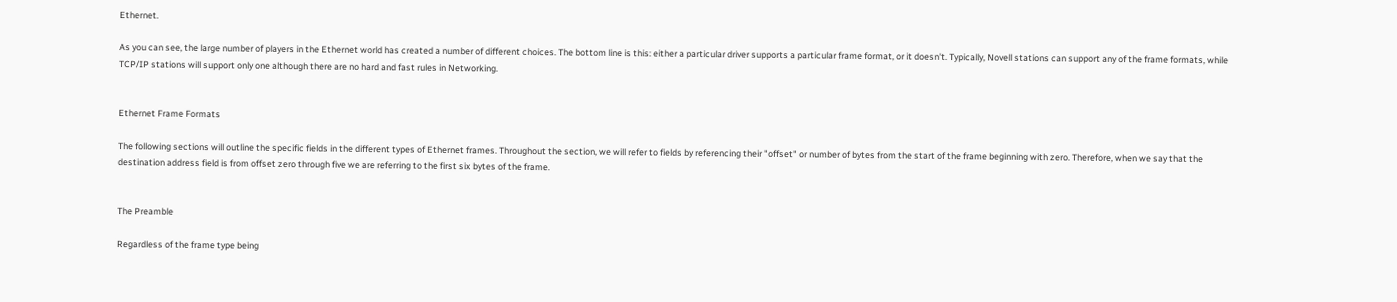Ethernet.

As you can see, the large number of players in the Ethernet world has created a number of different choices. The bottom line is this: either a particular driver supports a particular frame format, or it doesn't. Typically, Novell stations can support any of the frame formats, while TCP/IP stations will support only one although there are no hard and fast rules in Networking.


Ethernet Frame Formats

The following sections will outline the specific fields in the different types of Ethernet frames. Throughout the section, we will refer to fields by referencing their "offset" or number of bytes from the start of the frame beginning with zero. Therefore, when we say that the destination address field is from offset zero through five we are referring to the first six bytes of the frame.


The Preamble

Regardless of the frame type being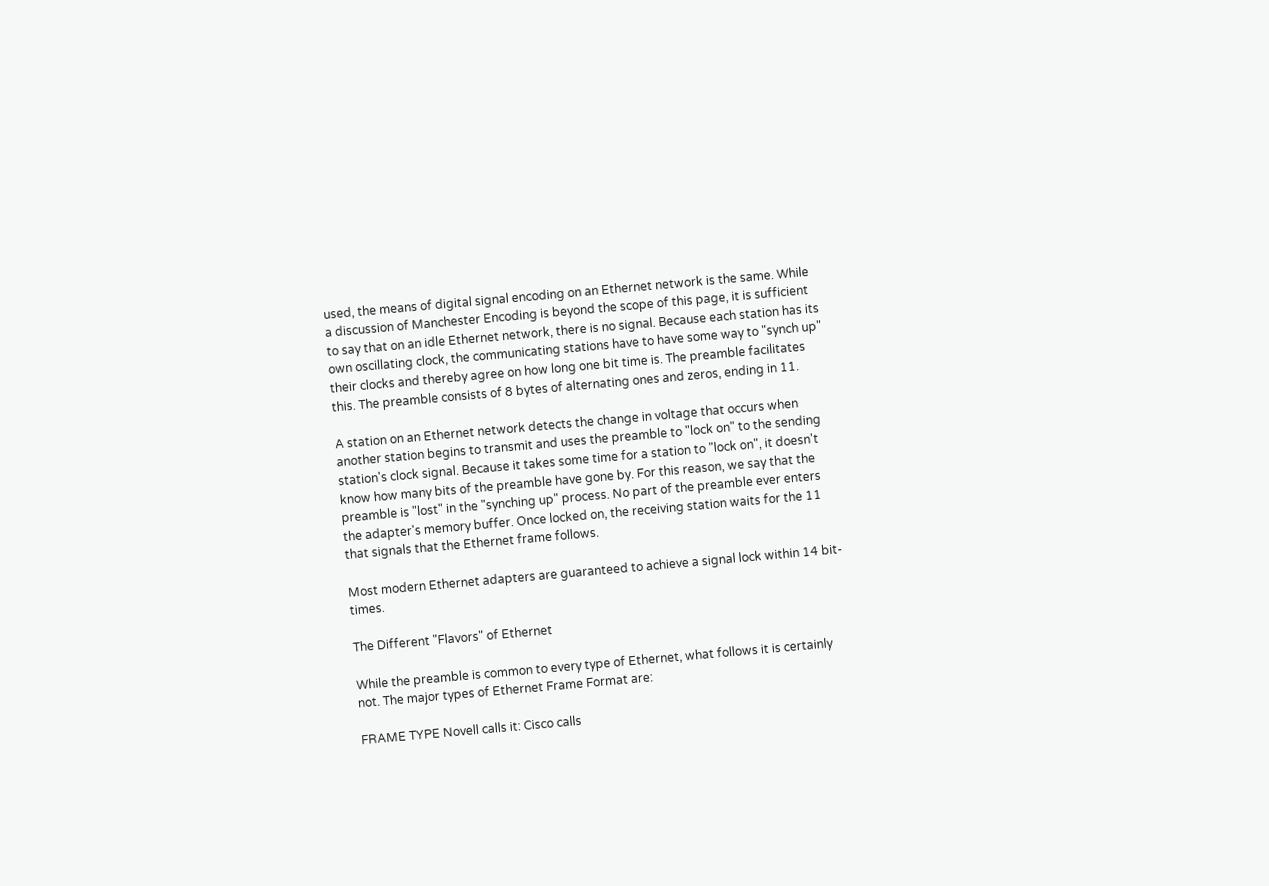used, the means of digital signal encoding on an Ethernet network is the same. While a discussion of Manchester Encoding is beyond the scope of this page, it is sufficient to say that on an idle Ethernet network, there is no signal. Because each station has its own oscillating clock, the communicating stations have to have some way to "synch up" their clocks and thereby agree on how long one bit time is. The preamble facilitates this. The preamble consists of 8 bytes of alternating ones and zeros, ending in 11.

A station on an Ethernet network detects the change in voltage that occurs when another station begins to transmit and uses the preamble to "lock on" to the sending station's clock signal. Because it takes some time for a station to "lock on", it doesn't know how many bits of the preamble have gone by. For this reason, we say that the preamble is "lost" in the "synching up" process. No part of the preamble ever enters the adapter's memory buffer. Once locked on, the receiving station waits for the 11 that signals that the Ethernet frame follows.

Most modern Ethernet adapters are guaranteed to achieve a signal lock within 14 bit-times.

The Different "Flavors" of Ethernet

While the preamble is common to every type of Ethernet, what follows it is certainly not. The major types of Ethernet Frame Format are:

FRAME TYPE Novell calls it: Cisco calls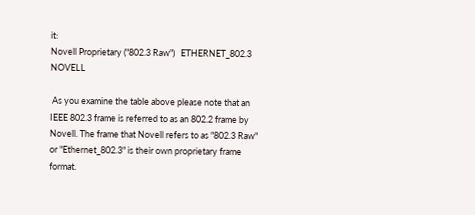it:
Novell Proprietary ("802.3 Raw")   ETHERNET_802.3 NOVELL

 As you examine the table above please note that an IEEE 802.3 frame is referred to as an 802.2 frame by Novell. The frame that Novell refers to as "802.3 Raw" or "Ethernet_802.3" is their own proprietary frame format.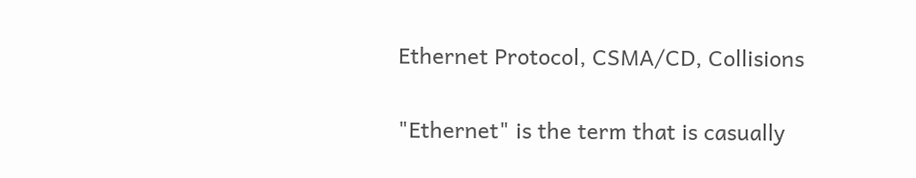Ethernet Protocol, CSMA/CD, Collisions

"Ethernet" is the term that is casually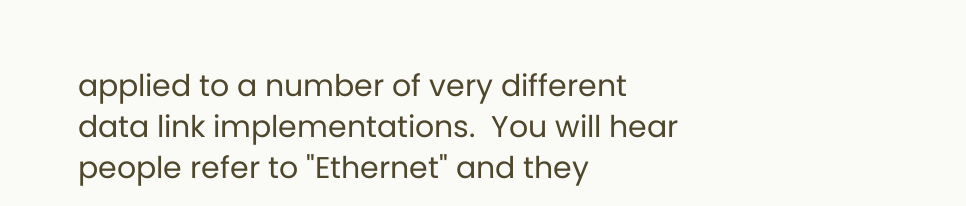applied to a number of very different data link implementations.  You will hear people refer to "Ethernet" and they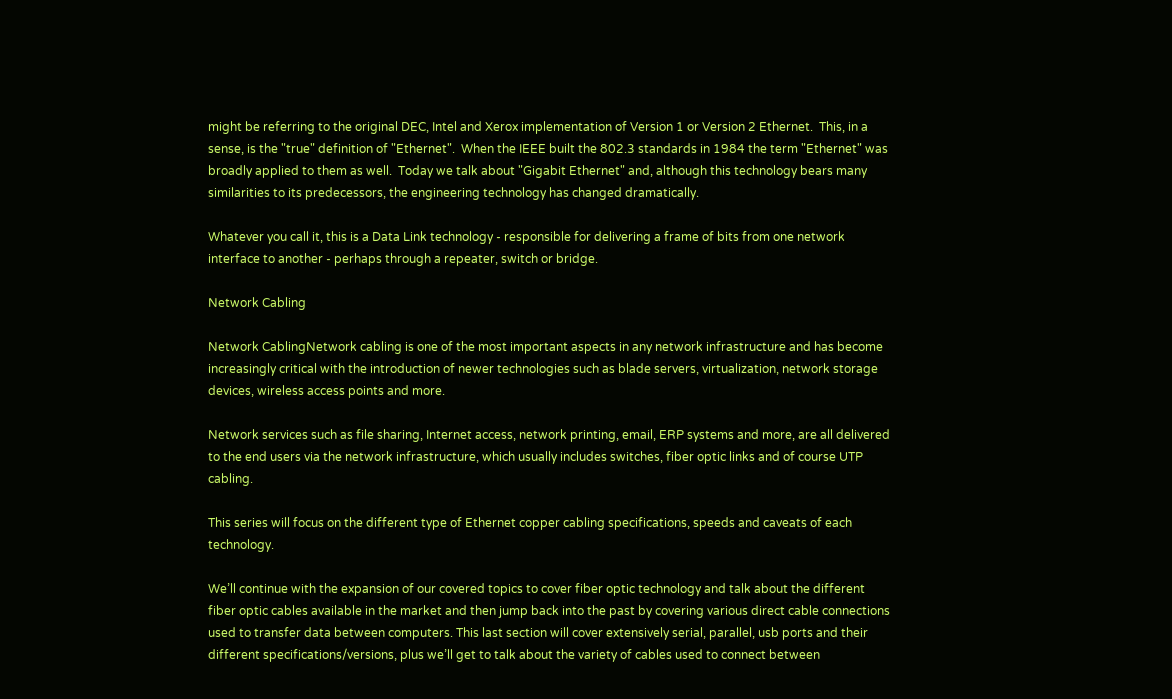might be referring to the original DEC, Intel and Xerox implementation of Version 1 or Version 2 Ethernet.  This, in a sense, is the "true" definition of "Ethernet".  When the IEEE built the 802.3 standards in 1984 the term "Ethernet" was broadly applied to them as well.  Today we talk about "Gigabit Ethernet" and, although this technology bears many similarities to its predecessors, the engineering technology has changed dramatically.

Whatever you call it, this is a Data Link technology - responsible for delivering a frame of bits from one network interface to another - perhaps through a repeater, switch or bridge.

Network Cabling

Network CablingNetwork cabling is one of the most important aspects in any network infrastructure and has become increasingly critical with the introduction of newer technologies such as blade servers, virtualization, network storage devices, wireless access points and more.

Network services such as file sharing, Internet access, network printing, email, ERP systems and more, are all delivered to the end users via the network infrastructure, which usually includes switches, fiber optic links and of course UTP cabling.

This series will focus on the different type of Ethernet copper cabling specifications, speeds and caveats of each technology.

We’ll continue with the expansion of our covered topics to cover fiber optic technology and talk about the different fiber optic cables available in the market and then jump back into the past by covering various direct cable connections used to transfer data between computers. This last section will cover extensively serial, parallel, usb ports and their different specifications/versions, plus we’ll get to talk about the variety of cables used to connect between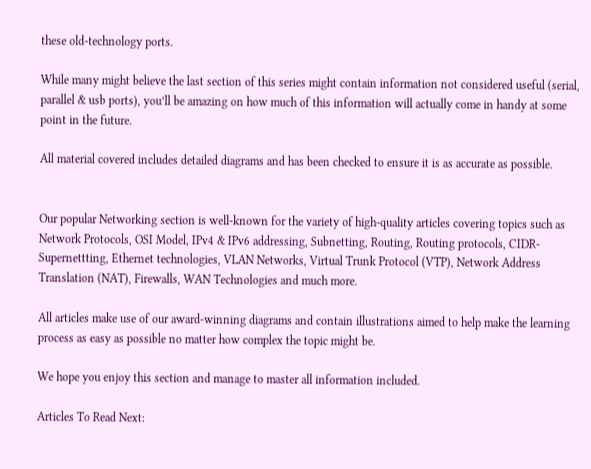these old-technology ports.

While many might believe the last section of this series might contain information not considered useful (serial, parallel & usb ports), you’ll be amazing on how much of this information will actually come in handy at some point in the future.

All material covered includes detailed diagrams and has been checked to ensure it is as accurate as possible.


Our popular Networking section is well-known for the variety of high-quality articles covering topics such as Network Protocols, OSI Model, IPv4 & IPv6 addressing, Subnetting, Routing, Routing protocols, CIDR-Supernettting, Ethernet technologies, VLAN Networks, Virtual Trunk Protocol (VTP), Network Address Translation (NAT), Firewalls, WAN Technologies and much more.

All articles make use of our award-winning diagrams and contain illustrations aimed to help make the learning process as easy as possible no matter how complex the topic might be.

We hope you enjoy this section and manage to master all information included.

Articles To Read Next: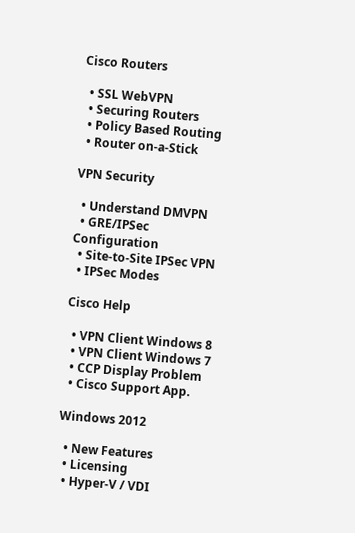Cisco Routers

  • SSL WebVPN
  • Securing Routers
  • Policy Based Routing
  • Router on-a-Stick

VPN Security

  • Understand DMVPN
  • GRE/IPSec Configuration
  • Site-to-Site IPSec VPN
  • IPSec Modes

Cisco Help

  • VPN Client Windows 8
  • VPN Client Windows 7
  • CCP Display Problem
  • Cisco Support App.

Windows 2012

  • New Features
  • Licensing
  • Hyper-V / VDI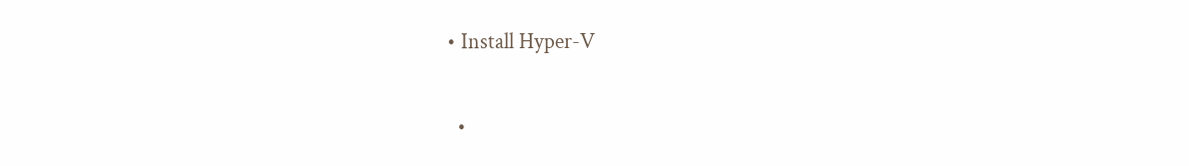• Install Hyper-V


  •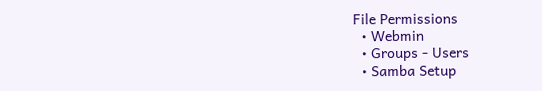File Permissions
  • Webmin
  • Groups - Users
  • Samba Setup